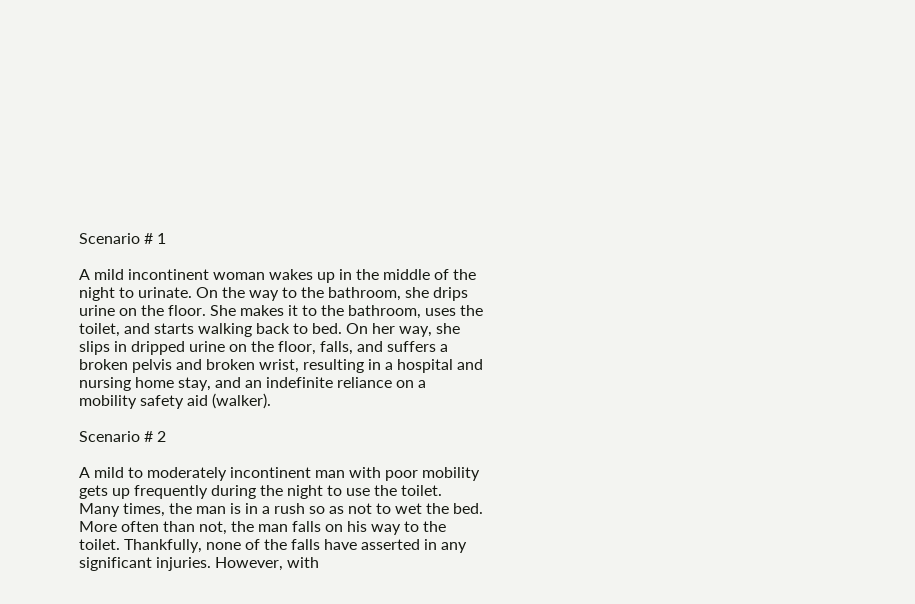Scenario # 1

A mild incontinent woman wakes up in the middle of the night to urinate. On the way to the bathroom, she drips urine on the floor. She makes it to the bathroom, uses the toilet, and starts walking back to bed. On her way, she slips in dripped urine on the floor, falls, and suffers a broken pelvis and broken wrist, resulting in a hospital and nursing home stay, and an indefinite reliance on a mobility safety aid (walker).

Scenario # 2

A mild to moderately incontinent man with poor mobility gets up frequently during the night to use the toilet. Many times, the man is in a rush so as not to wet the bed. More often than not, the man falls on his way to the toilet. Thankfully, none of the falls have asserted in any significant injuries. However, with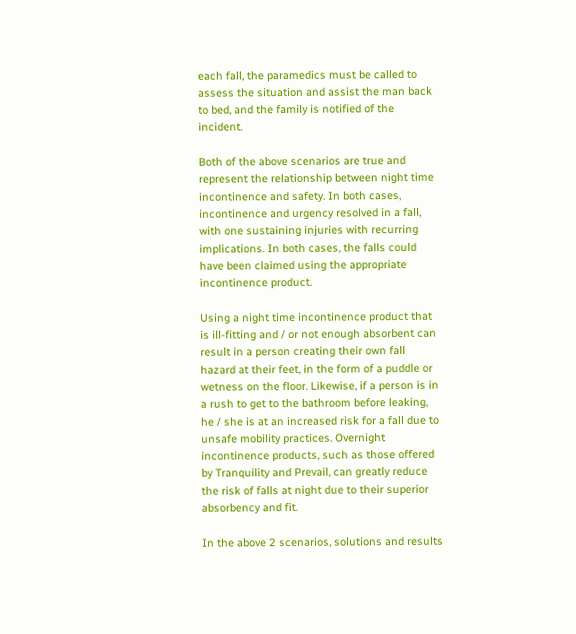each fall, the paramedics must be called to assess the situation and assist the man back to bed, and the family is notified of the incident.

Both of the above scenarios are true and represent the relationship between night time incontinence and safety. In both cases, incontinence and urgency resolved in a fall, with one sustaining injuries with recurring implications. In both cases, the falls could have been claimed using the appropriate incontinence product.

Using a night time incontinence product that is ill-fitting and / or not enough absorbent can result in a person creating their own fall hazard at their feet, in the form of a puddle or wetness on the floor. Likewise, if a person is in a rush to get to the bathroom before leaking, he / she is at an increased risk for a fall due to unsafe mobility practices. Overnight incontinence products, such as those offered by Tranquility and Prevail, can greatly reduce the risk of falls at night due to their superior absorbency and fit.

In the above 2 scenarios, solutions and results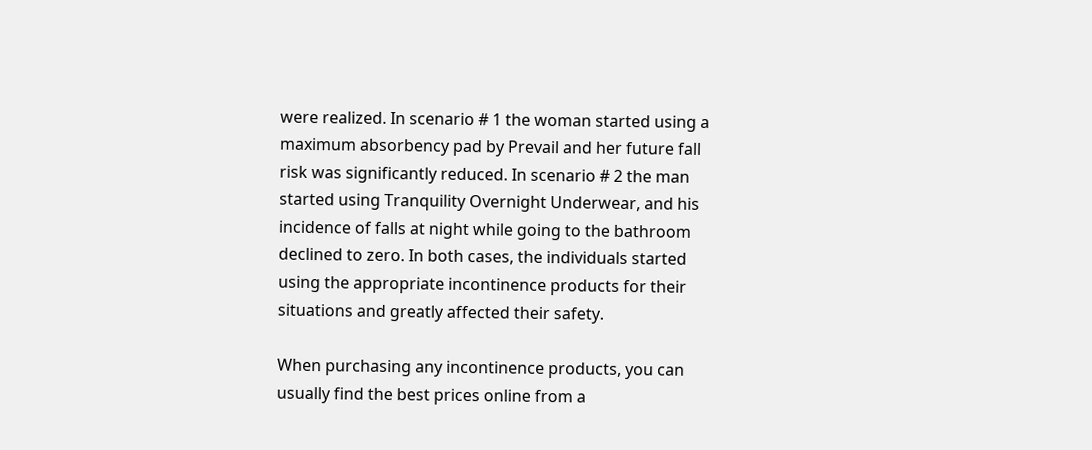were realized. In scenario # 1 the woman started using a maximum absorbency pad by Prevail and her future fall risk was significantly reduced. In scenario # 2 the man started using Tranquility Overnight Underwear, and his incidence of falls at night while going to the bathroom declined to zero. In both cases, the individuals started using the appropriate incontinence products for their situations and greatly affected their safety.

When purchasing any incontinence products, you can usually find the best prices online from a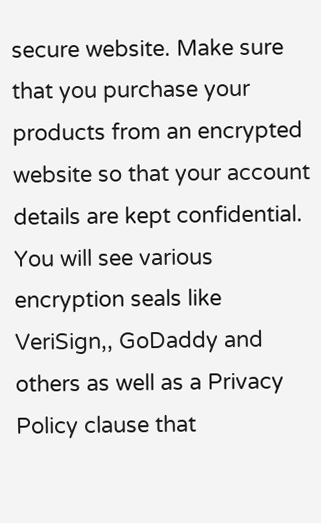secure website. Make sure that you purchase your products from an encrypted website so that your account details are kept confidential. You will see various encryption seals like VeriSign,, GoDaddy and others as well as a Privacy Policy clause that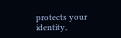protects your identity,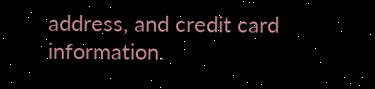address, and credit card information.